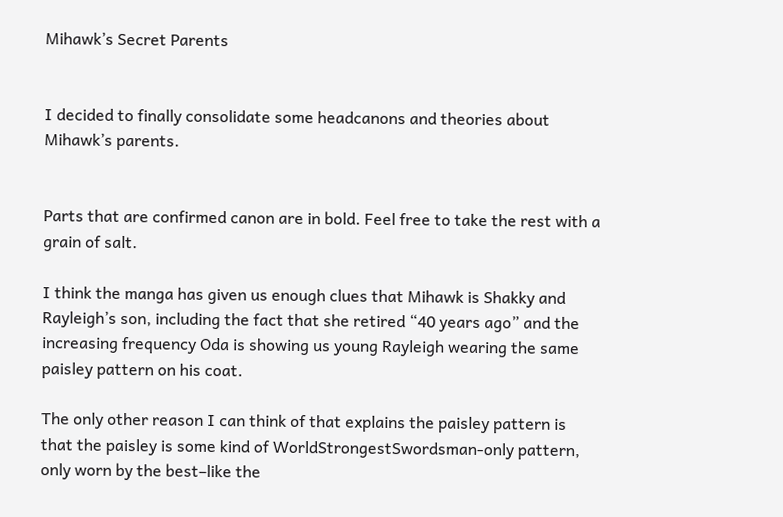Mihawk’s Secret Parents


I decided to finally consolidate some headcanons and theories about Mihawk’s parents.


Parts that are confirmed canon are in bold. Feel free to take the rest with a grain of salt.

I think the manga has given us enough clues that Mihawk is Shakky and Rayleigh’s son, including the fact that she retired “40 years ago” and the increasing frequency Oda is showing us young Rayleigh wearing the same paisley pattern on his coat.

The only other reason I can think of that explains the paisley pattern is that the paisley is some kind of WorldStrongestSwordsman-only pattern, only worn by the best–like the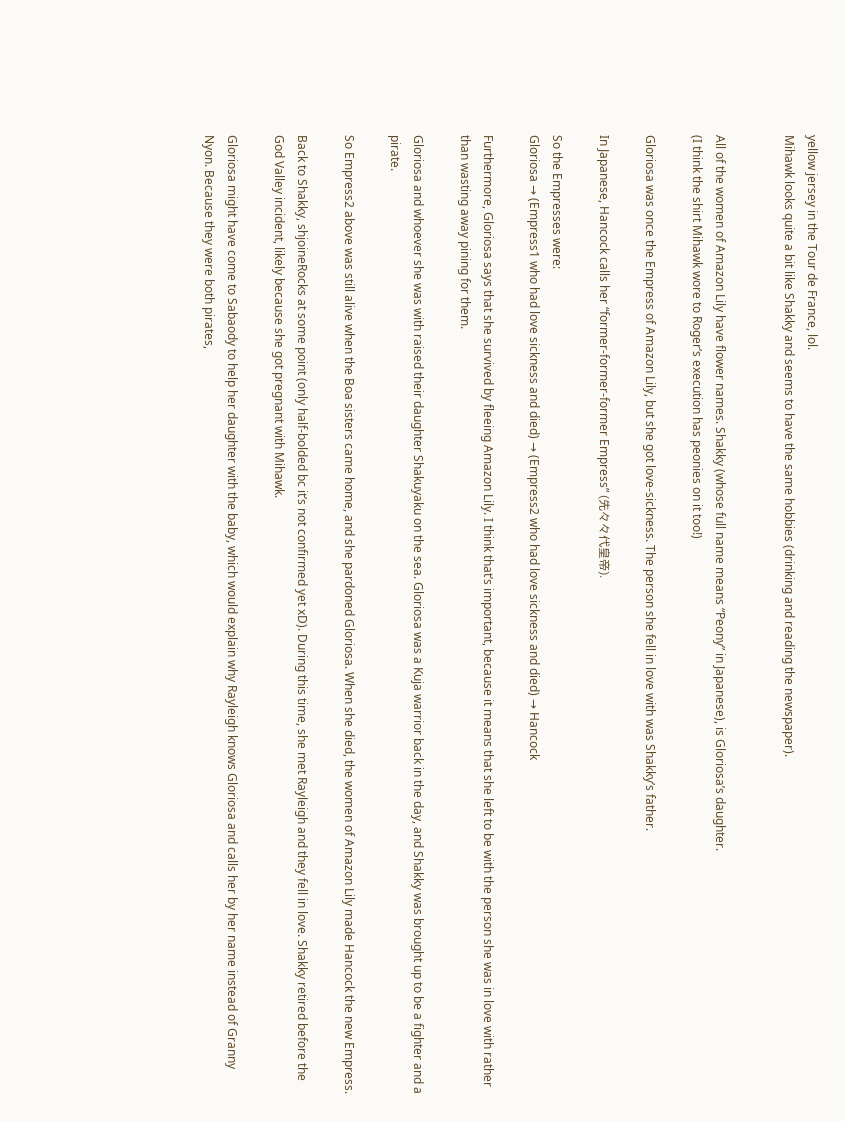yellow jersey in the Tour de France, lol.
Mihawk looks quite a bit like Shakky and seems to have the same hobbies (drinking and reading the newspaper).


All of the women of Amazon Lily have flower names. Shakky (whose full name means “Peony” in Japanese), is Gloriosa’s daughter.
(I think the shirt Mihawk wore to Roger’s execution has peonies on it too!)

Gloriosa was once the Empress of Amazon Lily, but she got love-sickness. The person she fell in love with was Shakky’s father.

In Japanese, Hancock calls her “former-former-former Empress” (先々々代皇帝).

So the Empresses were:
Gloriosa → (Empress1 who had love sickness and died) → (Empress2 who had love sickness and died) → Hancock

Furthermore, Gloriosa says that she survived by fleeing Amazon Lily. I think that’s important, because it means that she left to be with the person she was in love with rather than wasting away pining for them.

Gloriosa and whoever she was with raised their daughter Shakuyaku on the sea. Gloriosa was a Kuja warrior back in the day, and Shakky was brought up to be a fighter and a pirate.

So Empress2 above was still alive when the Boa sisters came home, and she pardoned Gloriosa. When she died, the women of Amazon Lily made Hancock the new Empress.

Back to Shakky, shjoineRocks at some point (only half-bolded bc it’s not confirmed yet xD). During this time, she met Rayleigh and they fell in love. Shakky retired before the God Valley incident, likely because she got pregnant with Mihawk.

Gloriosa might have come to Sabaody to help her daughter with the baby, which would explain why Rayleigh knows Gloriosa and calls her by her name instead of Granny Nyon. Because they were both pirates,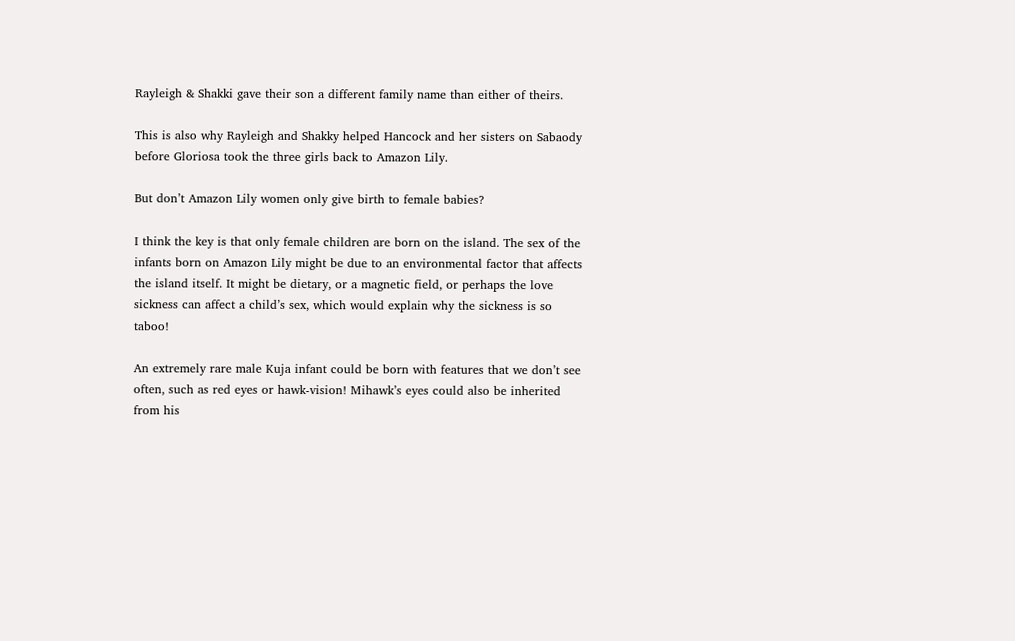Rayleigh & Shakki gave their son a different family name than either of theirs.

This is also why Rayleigh and Shakky helped Hancock and her sisters on Sabaody before Gloriosa took the three girls back to Amazon Lily.

But don’t Amazon Lily women only give birth to female babies?

I think the key is that only female children are born on the island. The sex of the infants born on Amazon Lily might be due to an environmental factor that affects the island itself. It might be dietary, or a magnetic field, or perhaps the love sickness can affect a child’s sex, which would explain why the sickness is so taboo!

An extremely rare male Kuja infant could be born with features that we don’t see often, such as red eyes or hawk-vision! Mihawk’s eyes could also be inherited from his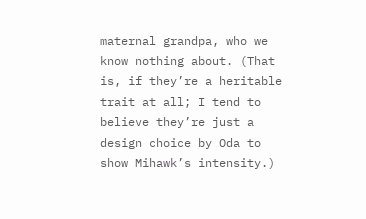maternal grandpa, who we know nothing about. (That is, if they’re a heritable trait at all; I tend to believe they’re just a design choice by Oda to show Mihawk’s intensity.)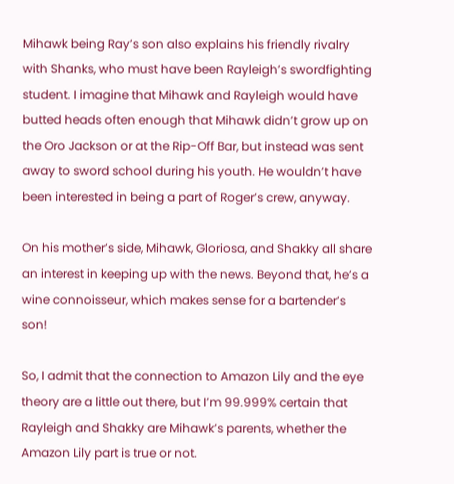Mihawk being Ray’s son also explains his friendly rivalry with Shanks, who must have been Rayleigh’s swordfighting student. I imagine that Mihawk and Rayleigh would have butted heads often enough that Mihawk didn’t grow up on the Oro Jackson or at the Rip-Off Bar, but instead was sent away to sword school during his youth. He wouldn’t have been interested in being a part of Roger’s crew, anyway.

On his mother’s side, Mihawk, Gloriosa, and Shakky all share an interest in keeping up with the news. Beyond that, he’s a wine connoisseur, which makes sense for a bartender’s son!

So, I admit that the connection to Amazon Lily and the eye theory are a little out there, but I’m 99.999% certain that Rayleigh and Shakky are Mihawk’s parents, whether the Amazon Lily part is true or not.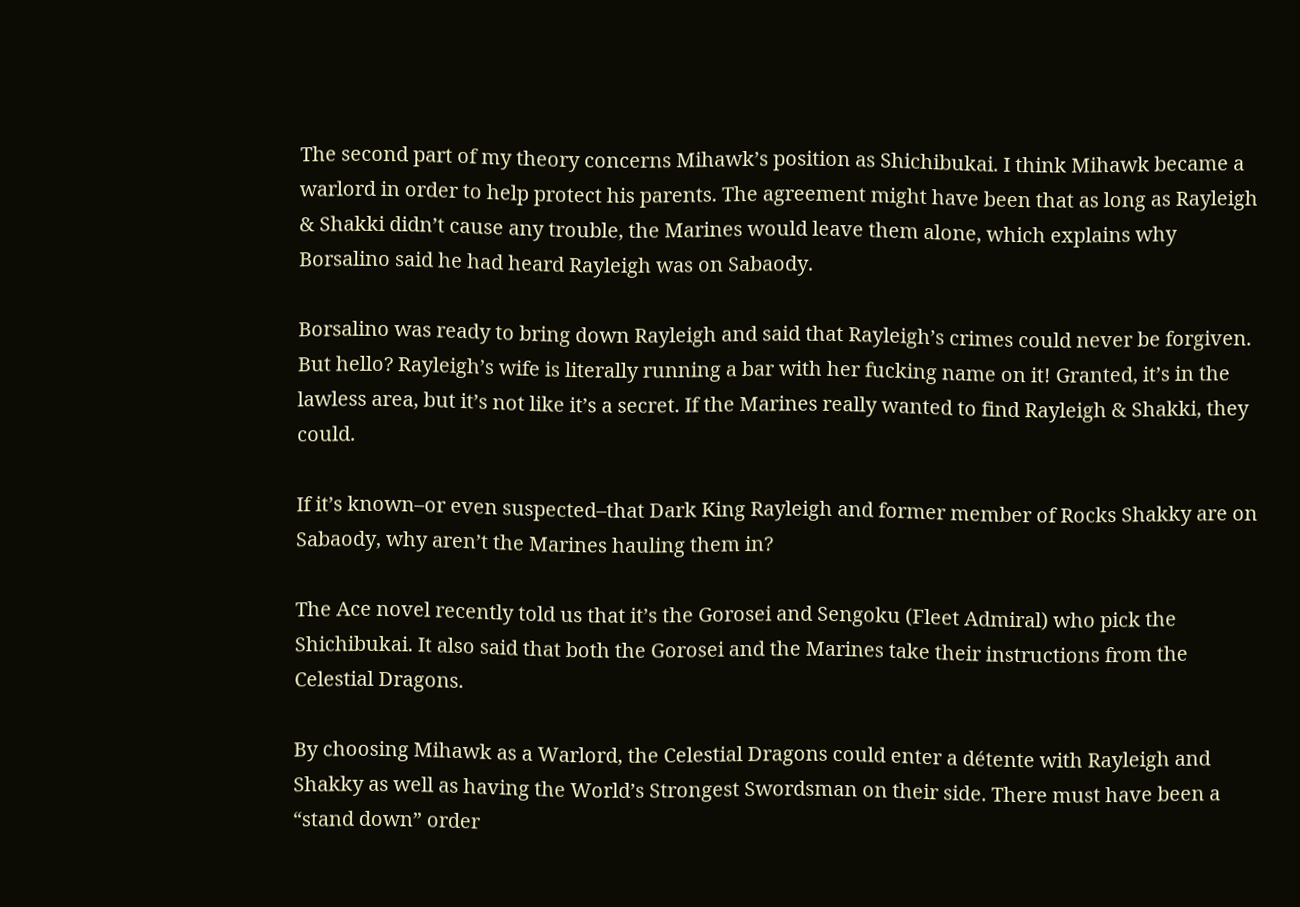The second part of my theory concerns Mihawk’s position as Shichibukai. I think Mihawk became a warlord in order to help protect his parents. The agreement might have been that as long as Rayleigh & Shakki didn’t cause any trouble, the Marines would leave them alone, which explains why Borsalino said he had heard Rayleigh was on Sabaody.

Borsalino was ready to bring down Rayleigh and said that Rayleigh’s crimes could never be forgiven. But hello? Rayleigh’s wife is literally running a bar with her fucking name on it! Granted, it’s in the lawless area, but it’s not like it’s a secret. If the Marines really wanted to find Rayleigh & Shakki, they could.

If it’s known–or even suspected–that Dark King Rayleigh and former member of Rocks Shakky are on Sabaody, why aren’t the Marines hauling them in?

The Ace novel recently told us that it’s the Gorosei and Sengoku (Fleet Admiral) who pick the Shichibukai. It also said that both the Gorosei and the Marines take their instructions from the Celestial Dragons.

By choosing Mihawk as a Warlord, the Celestial Dragons could enter a détente with Rayleigh and Shakky as well as having the World’s Strongest Swordsman on their side. There must have been a “stand down” order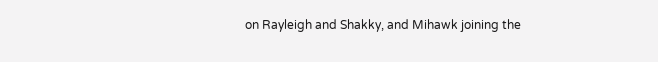on Rayleigh and Shakky, and Mihawk joining the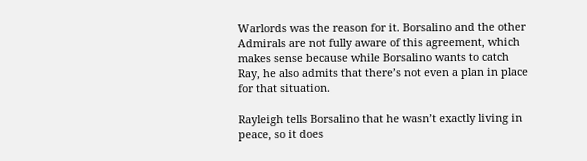Warlords was the reason for it. Borsalino and the other Admirals are not fully aware of this agreement, which makes sense because while Borsalino wants to catch Ray, he also admits that there’s not even a plan in place for that situation.

Rayleigh tells Borsalino that he wasn’t exactly living in peace, so it does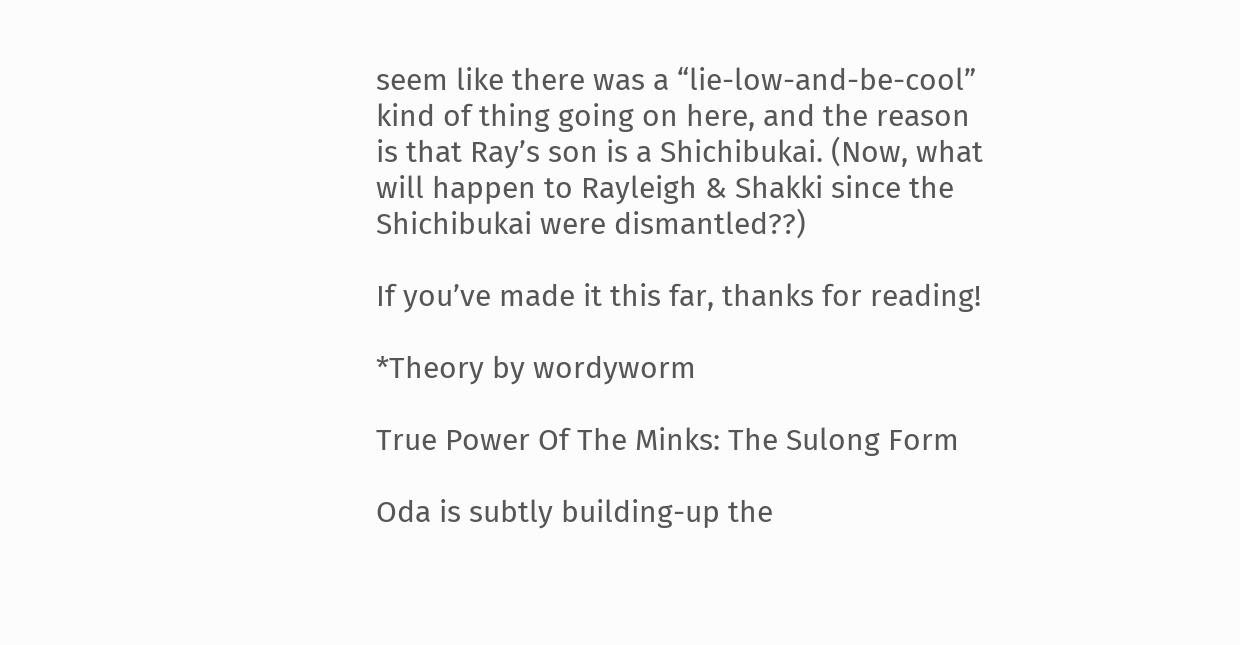seem like there was a “lie-low-and-be-cool” kind of thing going on here, and the reason is that Ray’s son is a Shichibukai. (Now, what will happen to Rayleigh & Shakki since the Shichibukai were dismantled??)

If you’ve made it this far, thanks for reading!

*Theory by wordyworm

True Power Of The Minks: The Sulong Form

Oda is subtly building-up the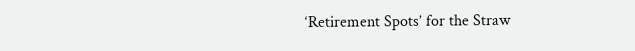‘Retirement Spots’ for the Straw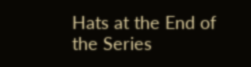Hats at the End of the Series